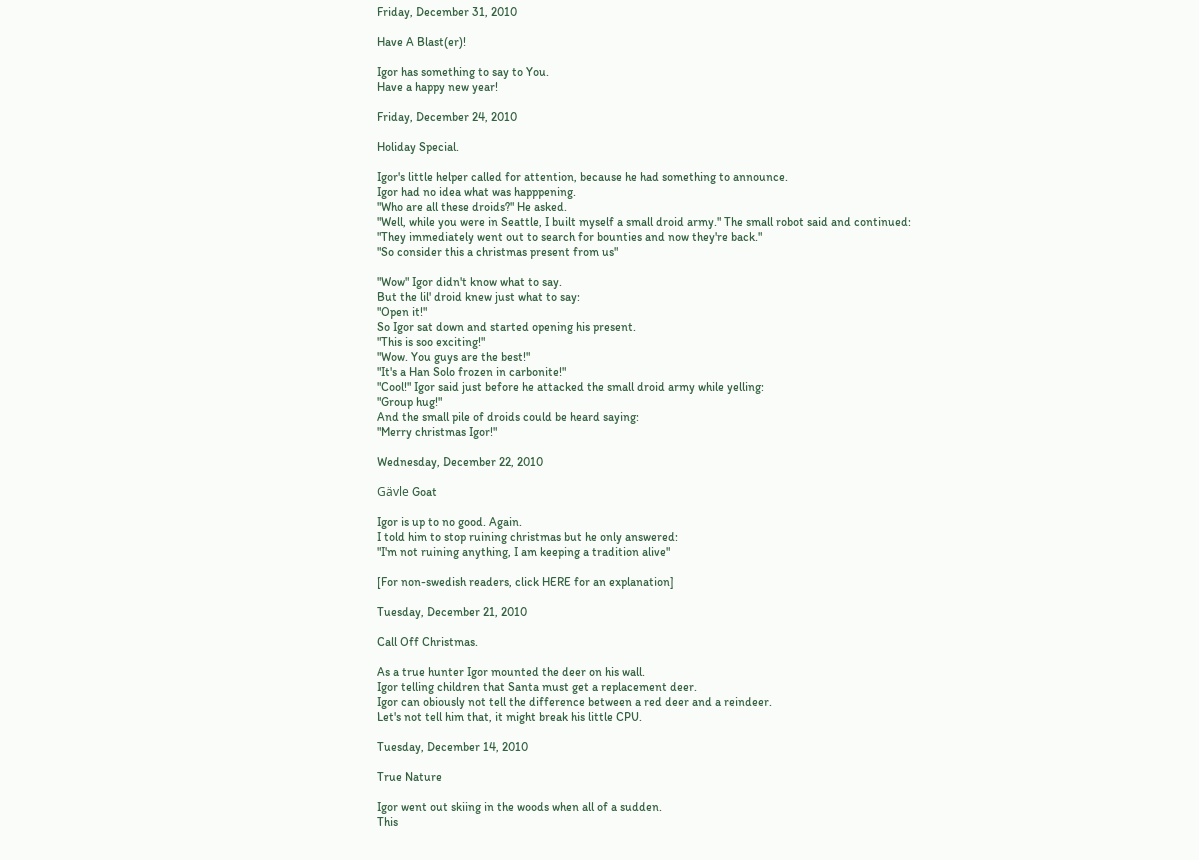Friday, December 31, 2010

Have A Blast(er)!

Igor has something to say to You.
Have a happy new year!

Friday, December 24, 2010

Holiday Special.

Igor's little helper called for attention, because he had something to announce.
Igor had no idea what was happpening.
"Who are all these droids?" He asked.
"Well, while you were in Seattle, I built myself a small droid army." The small robot said and continued:
"They immediately went out to search for bounties and now they're back."
"So consider this a christmas present from us"

"Wow" Igor didn't know what to say.
But the lil' droid knew just what to say:
"Open it!"
So Igor sat down and started opening his present.
"This is soo exciting!"
"Wow. You guys are the best!"
"It's a Han Solo frozen in carbonite!"
"Cool!" Igor said just before he attacked the small droid army while yelling:
"Group hug!"
And the small pile of droids could be heard saying:
"Merry christmas Igor!"

Wednesday, December 22, 2010

Gävle Goat

Igor is up to no good. Again.
I told him to stop ruining christmas but he only answered:
"I'm not ruining anything, I am keeping a tradition alive"

[For non-swedish readers, click HERE for an explanation]

Tuesday, December 21, 2010

Call Off Christmas.

As a true hunter Igor mounted the deer on his wall.
Igor telling children that Santa must get a replacement deer.
Igor can obiously not tell the difference between a red deer and a reindeer.
Let's not tell him that, it might break his little CPU.

Tuesday, December 14, 2010

True Nature

Igor went out skiing in the woods when all of a sudden.
This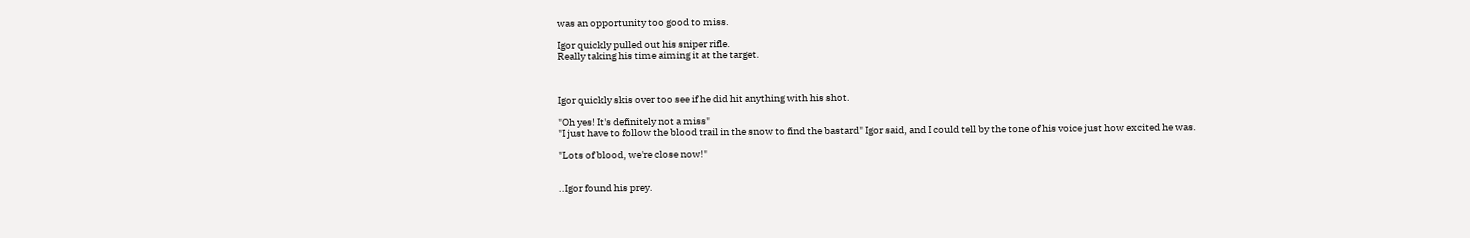was an opportunity too good to miss.

Igor quickly pulled out his sniper rifle.
Really taking his time aiming it at the target.



Igor quickly skis over too see if he did hit anything with his shot.

"Oh yes! It's definitely not a miss"
"I just have to follow the blood trail in the snow to find the bastard" Igor said, and I could tell by the tone of his voice just how excited he was.

"Lots of blood, we're close now!"


..Igor found his prey.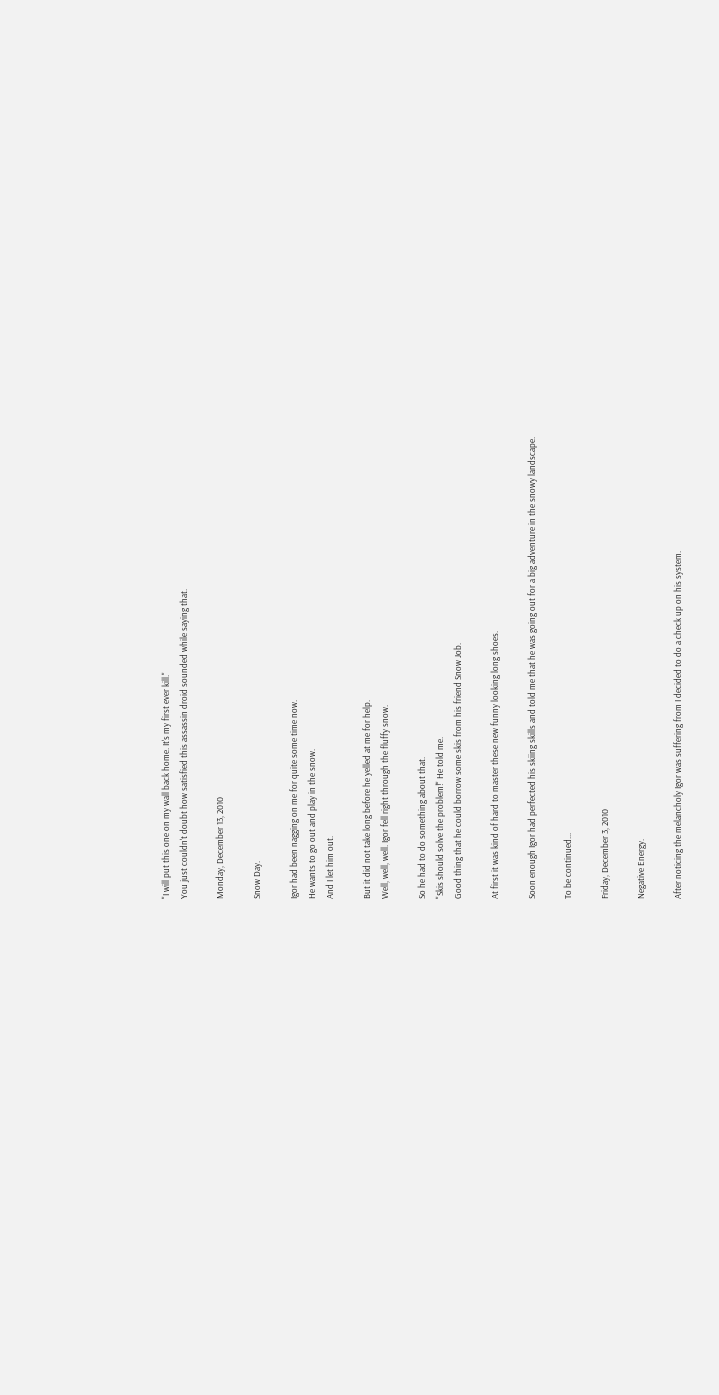"I will put this one on my wall back home. It's my first ever kill."
You just couldn't doubt how satisfied this assassin droid sounded while saying that.

Monday, December 13, 2010

Snow Day.

Igor had been nagging on me for quite some time now.
He wants to go out and play in the snow.
And I let him out.

But it did not take long before he yelled at me for help.
Well, well, well. Igor fell right through the fluffy snow.

So he had to do something about that.
"Skis should solve the problem!" He told me.
Good thing that he could borrow some skis from his friend Snow Job.

At first it was kind of hard to master these new funny looking long shoes.

Soon enough Igor had perfected his skiing skills and told me that he was going out for a big adventure in the snowy landscape.

To be continued...

Friday, December 3, 2010

Negative Energy.

After noticing the melancholy Igor was suffering from I decided to do a check up on his system.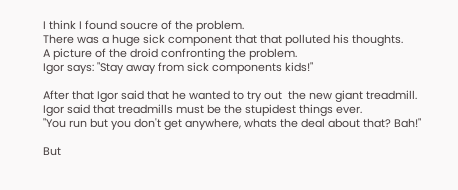I think I found soucre of the problem.
There was a huge sick component that that polluted his thoughts.
A picture of the droid confronting the problem.
Igor says: "Stay away from sick components kids!"

After that Igor said that he wanted to try out  the new giant treadmill.
Igor said that treadmills must be the stupidest things ever.
"You run but you don't get anywhere, whats the deal about that? Bah!"

But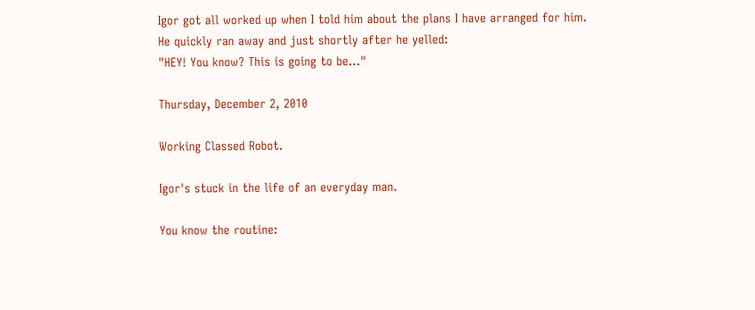Igor got all worked up when I told him about the plans I have arranged for him.
He quickly ran away and just shortly after he yelled:
"HEY! You know? This is going to be..."

Thursday, December 2, 2010

Working Classed Robot.

Igor's stuck in the life of an everyday man.

You know the routine: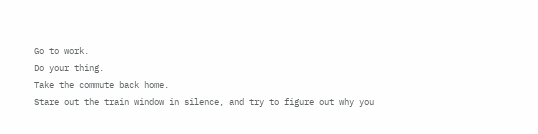Go to work.
Do your thing.
Take the commute back home.
Stare out the train window in silence, and try to figure out why you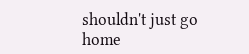shouldn't just go home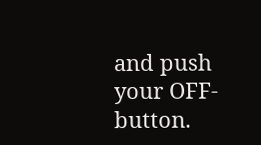and push your OFF-button.